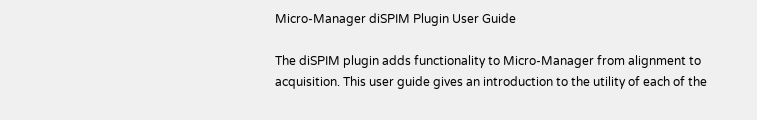Micro-Manager diSPIM Plugin User Guide

The diSPIM plugin adds functionality to Micro-Manager from alignment to acquisition. This user guide gives an introduction to the utility of each of the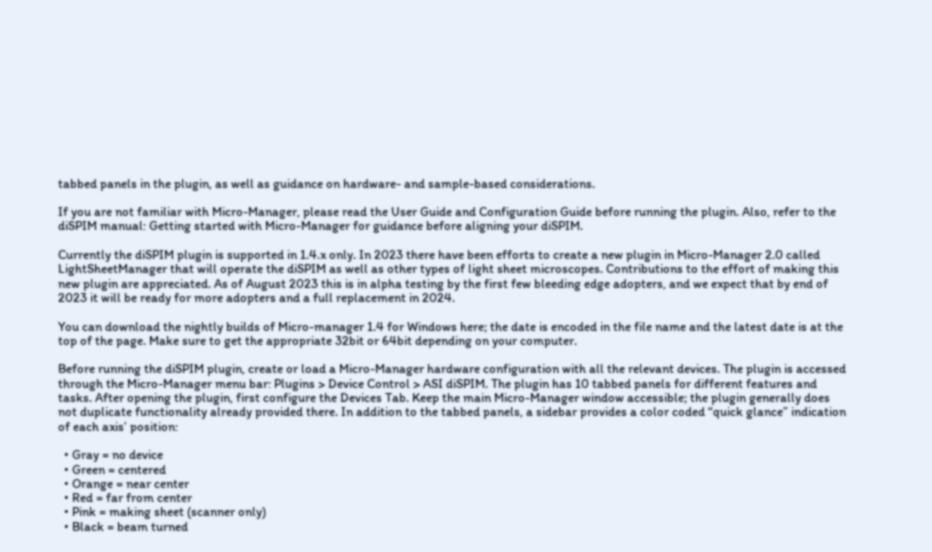tabbed panels in the plugin, as well as guidance on hardware- and sample-based considerations.

If you are not familiar with Micro-Manager, please read the User Guide and Configuration Guide before running the plugin. Also, refer to the diSPIM manual: Getting started with Micro-Manager for guidance before aligning your diSPIM.

Currently the diSPIM plugin is supported in 1.4.x only. In 2023 there have been efforts to create a new plugin in Micro-Manager 2.0 called LightSheetManager that will operate the diSPIM as well as other types of light sheet microscopes. Contributions to the effort of making this new plugin are appreciated. As of August 2023 this is in alpha testing by the first few bleeding edge adopters, and we expect that by end of 2023 it will be ready for more adopters and a full replacement in 2024.

You can download the nightly builds of Micro-manager 1.4 for Windows here; the date is encoded in the file name and the latest date is at the top of the page. Make sure to get the appropriate 32bit or 64bit depending on your computer.

Before running the diSPIM plugin, create or load a Micro-Manager hardware configuration with all the relevant devices. The plugin is accessed through the Micro-Manager menu bar: Plugins > Device Control > ASI diSPIM. The plugin has 10 tabbed panels for different features and tasks. After opening the plugin, first configure the Devices Tab. Keep the main Micro-Manager window accessible; the plugin generally does not duplicate functionality already provided there. In addition to the tabbed panels, a sidebar provides a color coded “quick glance” indication of each axis’ position:

  • Gray = no device
  • Green = centered
  • Orange = near center
  • Red = far from center
  • Pink = making sheet (scanner only)
  • Black = beam turned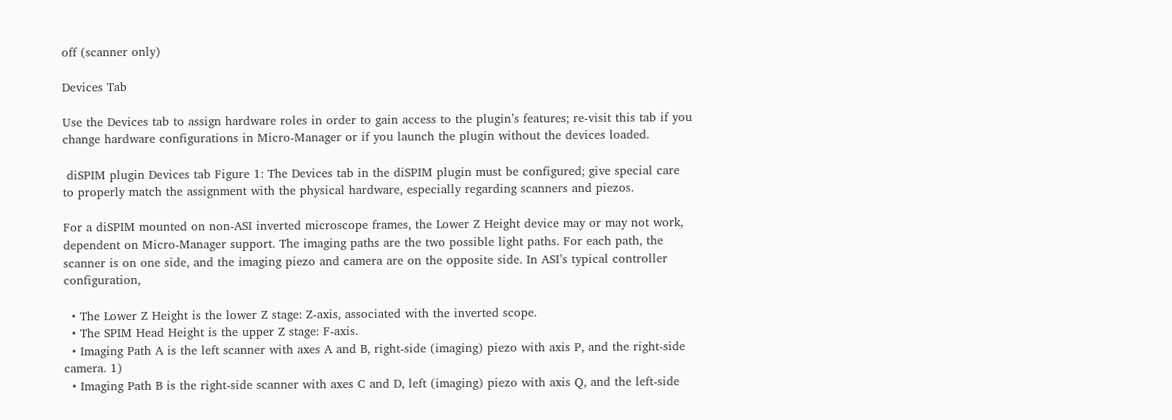off (scanner only)

Devices Tab

Use the Devices tab to assign hardware roles in order to gain access to the plugin’s features; re-visit this tab if you change hardware configurations in Micro-Manager or if you launch the plugin without the devices loaded.

 diSPIM plugin Devices tab Figure 1: The Devices tab in the diSPIM plugin must be configured; give special care to properly match the assignment with the physical hardware, especially regarding scanners and piezos.

For a diSPIM mounted on non-ASI inverted microscope frames, the Lower Z Height device may or may not work, dependent on Micro-Manager support. The imaging paths are the two possible light paths. For each path, the scanner is on one side, and the imaging piezo and camera are on the opposite side. In ASI’s typical controller configuration,

  • The Lower Z Height is the lower Z stage: Z-axis, associated with the inverted scope.
  • The SPIM Head Height is the upper Z stage: F-axis.
  • Imaging Path A is the left scanner with axes A and B, right-side (imaging) piezo with axis P, and the right-side camera. 1)
  • Imaging Path B is the right-side scanner with axes C and D, left (imaging) piezo with axis Q, and the left-side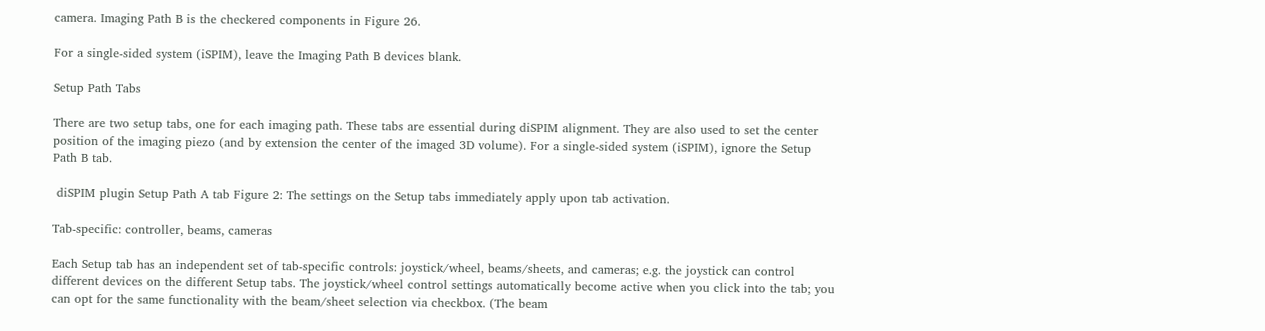camera. Imaging Path B is the checkered components in Figure 26.

For a single-sided system (iSPIM), leave the Imaging Path B devices blank.

Setup Path Tabs

There are two setup tabs, one for each imaging path. These tabs are essential during diSPIM alignment. They are also used to set the center position of the imaging piezo (and by extension the center of the imaged 3D volume). For a single-sided system (iSPIM), ignore the Setup Path B tab.

 diSPIM plugin Setup Path A tab Figure 2: The settings on the Setup tabs immediately apply upon tab activation.

Tab-specific: controller, beams, cameras

Each Setup tab has an independent set of tab-specific controls: joystick/wheel, beams/sheets, and cameras; e.g. the joystick can control different devices on the different Setup tabs. The joystick/wheel control settings automatically become active when you click into the tab; you can opt for the same functionality with the beam/sheet selection via checkbox. (The beam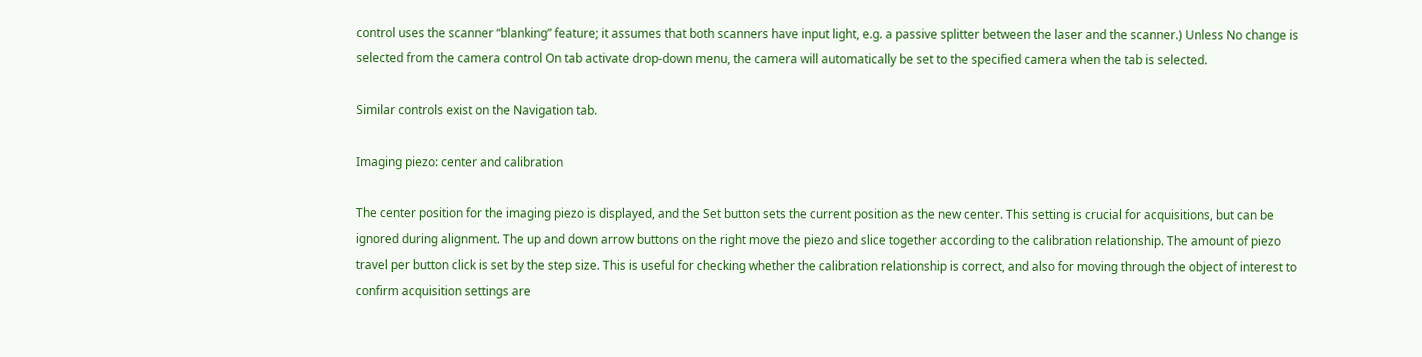control uses the scanner “blanking” feature; it assumes that both scanners have input light, e.g. a passive splitter between the laser and the scanner.) Unless No change is selected from the camera control On tab activate drop-down menu, the camera will automatically be set to the specified camera when the tab is selected.

Similar controls exist on the Navigation tab.

Imaging piezo: center and calibration

The center position for the imaging piezo is displayed, and the Set button sets the current position as the new center. This setting is crucial for acquisitions, but can be ignored during alignment. The up and down arrow buttons on the right move the piezo and slice together according to the calibration relationship. The amount of piezo travel per button click is set by the step size. This is useful for checking whether the calibration relationship is correct, and also for moving through the object of interest to confirm acquisition settings are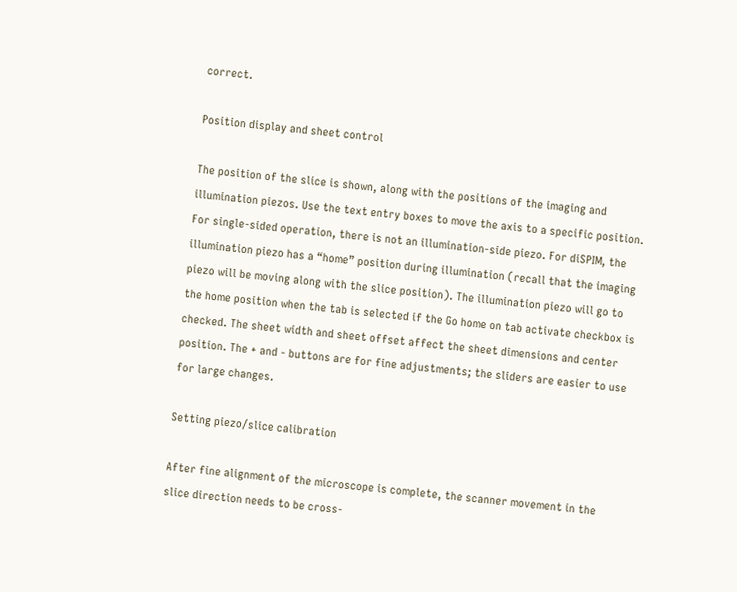correct.

Position display and sheet control

The position of the slice is shown, along with the positions of the imaging and illumination piezos. Use the text entry boxes to move the axis to a specific position. For single-sided operation, there is not an illumination-side piezo. For diSPIM, the illumination piezo has a “home” position during illumination (recall that the imaging piezo will be moving along with the slice position). The illumination piezo will go to the home position when the tab is selected if the Go home on tab activate checkbox is checked. The sheet width and sheet offset affect the sheet dimensions and center position. The + and - buttons are for fine adjustments; the sliders are easier to use for large changes.

Setting piezo/slice calibration

After fine alignment of the microscope is complete, the scanner movement in the slice direction needs to be cross-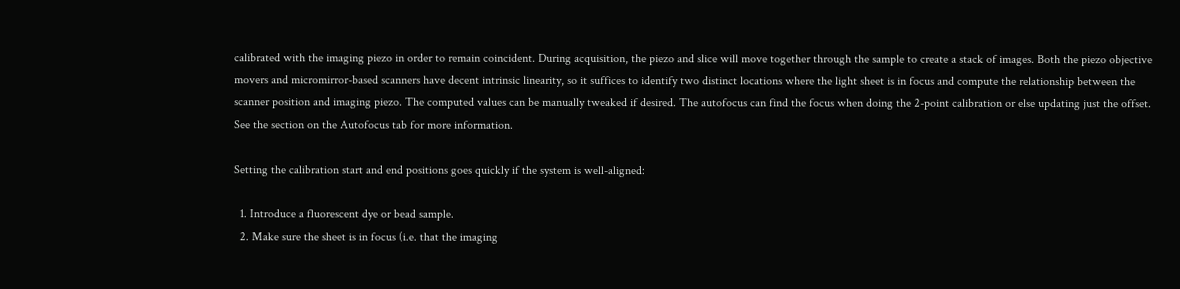calibrated with the imaging piezo in order to remain coincident. During acquisition, the piezo and slice will move together through the sample to create a stack of images. Both the piezo objective movers and micromirror-based scanners have decent intrinsic linearity, so it suffices to identify two distinct locations where the light sheet is in focus and compute the relationship between the scanner position and imaging piezo. The computed values can be manually tweaked if desired. The autofocus can find the focus when doing the 2-point calibration or else updating just the offset. See the section on the Autofocus tab for more information.

Setting the calibration start and end positions goes quickly if the system is well-aligned:

  1. Introduce a fluorescent dye or bead sample.
  2. Make sure the sheet is in focus (i.e. that the imaging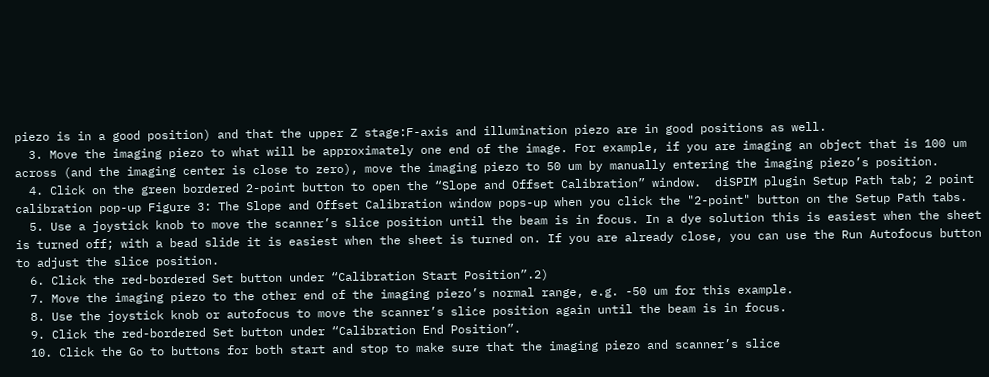piezo is in a good position) and that the upper Z stage:F-axis and illumination piezo are in good positions as well.
  3. Move the imaging piezo to what will be approximately one end of the image. For example, if you are imaging an object that is 100 um across (and the imaging center is close to zero), move the imaging piezo to 50 um by manually entering the imaging piezo’s position.
  4. Click on the green bordered 2-point button to open the “Slope and Offset Calibration” window.  diSPIM plugin Setup Path tab; 2 point calibration pop-up Figure 3: The Slope and Offset Calibration window pops-up when you click the "2-point" button on the Setup Path tabs.
  5. Use a joystick knob to move the scanner’s slice position until the beam is in focus. In a dye solution this is easiest when the sheet is turned off; with a bead slide it is easiest when the sheet is turned on. If you are already close, you can use the Run Autofocus button to adjust the slice position.
  6. Click the red-bordered Set button under “Calibration Start Position”.2)
  7. Move the imaging piezo to the other end of the imaging piezo’s normal range, e.g. -50 um for this example.
  8. Use the joystick knob or autofocus to move the scanner’s slice position again until the beam is in focus.
  9. Click the red-bordered Set button under “Calibration End Position”.
  10. Click the Go to buttons for both start and stop to make sure that the imaging piezo and scanner’s slice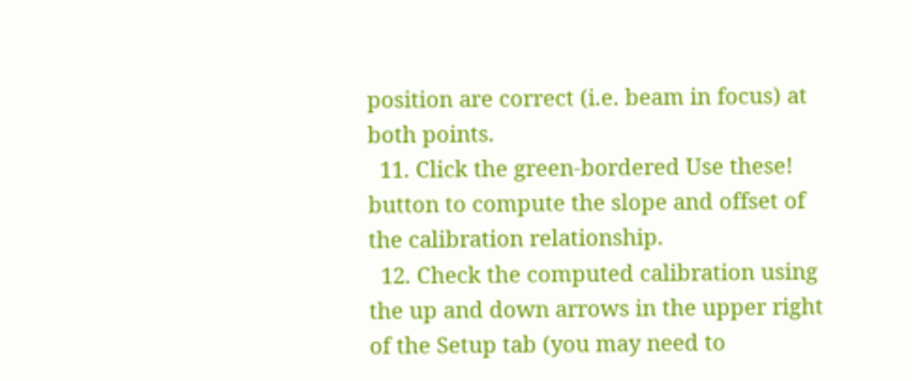position are correct (i.e. beam in focus) at both points.
  11. Click the green-bordered Use these! button to compute the slope and offset of the calibration relationship.
  12. Check the computed calibration using the up and down arrows in the upper right of the Setup tab (you may need to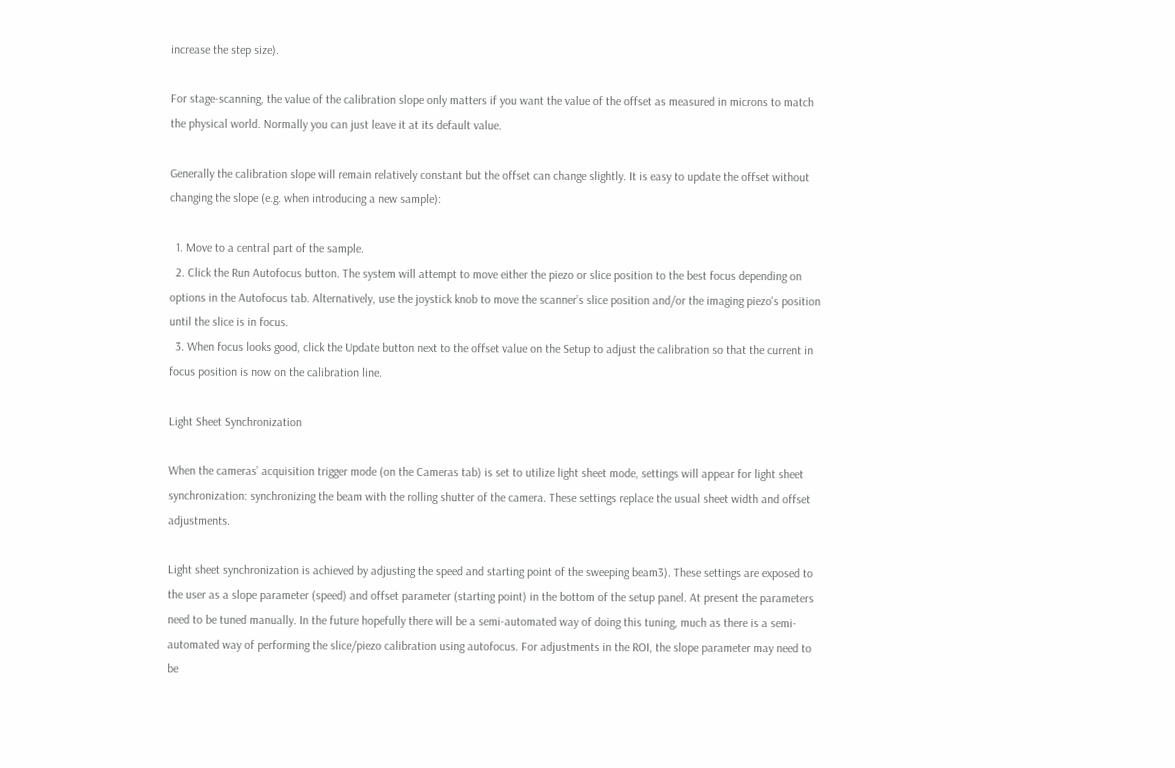increase the step size).

For stage-scanning, the value of the calibration slope only matters if you want the value of the offset as measured in microns to match the physical world. Normally you can just leave it at its default value.

Generally the calibration slope will remain relatively constant but the offset can change slightly. It is easy to update the offset without changing the slope (e.g. when introducing a new sample):

  1. Move to a central part of the sample.
  2. Click the Run Autofocus button. The system will attempt to move either the piezo or slice position to the best focus depending on options in the Autofocus tab. Alternatively, use the joystick knob to move the scanner’s slice position and/or the imaging piezo's position until the slice is in focus.
  3. When focus looks good, click the Update button next to the offset value on the Setup to adjust the calibration so that the current in focus position is now on the calibration line.

Light Sheet Synchronization

When the cameras’ acquisition trigger mode (on the Cameras tab) is set to utilize light sheet mode, settings will appear for light sheet synchronization: synchronizing the beam with the rolling shutter of the camera. These settings replace the usual sheet width and offset adjustments.

Light sheet synchronization is achieved by adjusting the speed and starting point of the sweeping beam3). These settings are exposed to the user as a slope parameter (speed) and offset parameter (starting point) in the bottom of the setup panel. At present the parameters need to be tuned manually. In the future hopefully there will be a semi-automated way of doing this tuning, much as there is a semi-automated way of performing the slice/piezo calibration using autofocus. For adjustments in the ROI, the slope parameter may need to be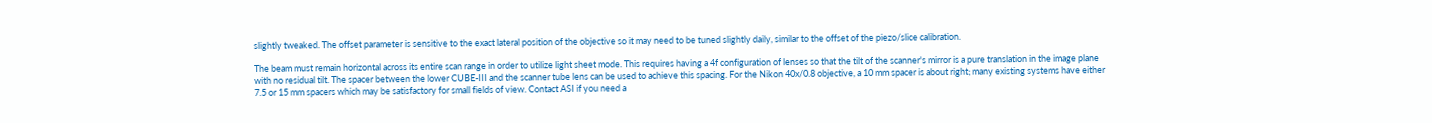slightly tweaked. The offset parameter is sensitive to the exact lateral position of the objective so it may need to be tuned slightly daily, similar to the offset of the piezo/slice calibration.

The beam must remain horizontal across its entire scan range in order to utilize light sheet mode. This requires having a 4f configuration of lenses so that the tilt of the scanner's mirror is a pure translation in the image plane with no residual tilt. The spacer between the lower CUBE-III and the scanner tube lens can be used to achieve this spacing. For the Nikon 40x/0.8 objective, a 10 mm spacer is about right; many existing systems have either 7.5 or 15 mm spacers which may be satisfactory for small fields of view. Contact ASI if you need a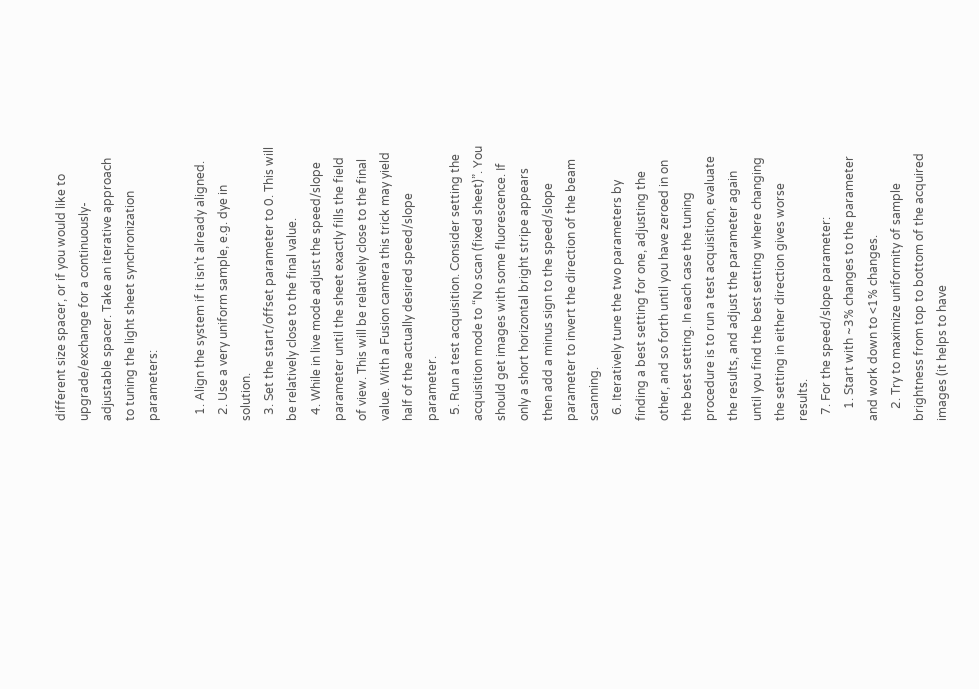different size spacer, or if you would like to upgrade/exchange for a continuously-adjustable spacer. Take an iterative approach to tuning the light sheet synchronization parameters:

  1. Align the system if it isn't already aligned.
  2. Use a very uniform sample, e.g. dye in solution.
  3. Set the start/offset parameter to 0. This will be relatively close to the final value.
  4. While in live mode adjust the speed/slope parameter until the sheet exactly fills the field of view. This will be relatively close to the final value. With a Fusion camera this trick may yield half of the actually desired speed/slope parameter.
  5. Run a test acquisition. Consider setting the acquisition mode to “No scan (fixed sheet)”. You should get images with some fluorescence. If only a short horizontal bright stripe appears then add a minus sign to the speed/slope parameter to invert the direction of the beam scanning.
  6. Iteratively tune the two parameters by finding a best setting for one, adjusting the other, and so forth until you have zeroed in on the best setting. In each case the tuning procedure is to run a test acquisition, evaluate the results, and adjust the parameter again until you find the best setting where changing the setting in either direction gives worse results.
  7. For the speed/slope parameter:
    1. Start with ~3% changes to the parameter and work down to <1% changes.
    2. Try to maximize uniformity of sample brightness from top to bottom of the acquired images (it helps to have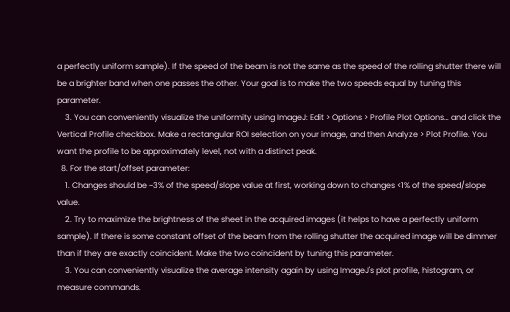a perfectly uniform sample). If the speed of the beam is not the same as the speed of the rolling shutter there will be a brighter band when one passes the other. Your goal is to make the two speeds equal by tuning this parameter.
    3. You can conveniently visualize the uniformity using ImageJ: Edit > Options > Profile Plot Options… and click the Vertical Profile checkbox. Make a rectangular ROI selection on your image, and then Analyze > Plot Profile. You want the profile to be approximately level, not with a distinct peak.
  8. For the start/offset parameter:
    1. Changes should be ~3% of the speed/slope value at first, working down to changes <1% of the speed/slope value.
    2. Try to maximize the brightness of the sheet in the acquired images (it helps to have a perfectly uniform sample). If there is some constant offset of the beam from the rolling shutter the acquired image will be dimmer than if they are exactly coincident. Make the two coincident by tuning this parameter.
    3. You can conveniently visualize the average intensity again by using ImageJ's plot profile, histogram, or measure commands.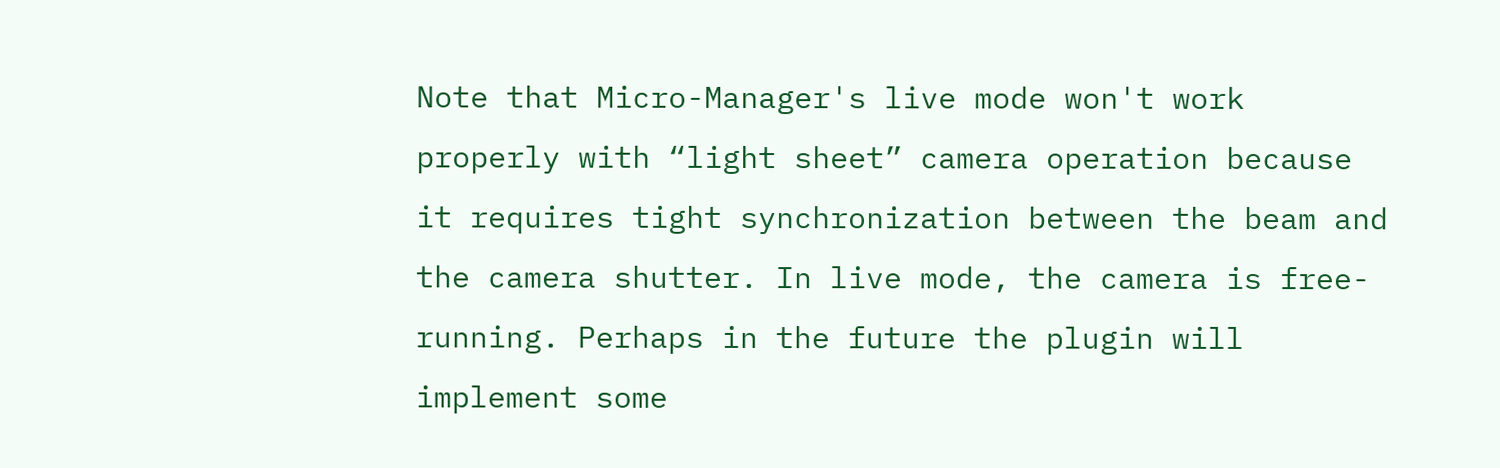Note that Micro-Manager's live mode won't work properly with “light sheet” camera operation because it requires tight synchronization between the beam and the camera shutter. In live mode, the camera is free-running. Perhaps in the future the plugin will implement some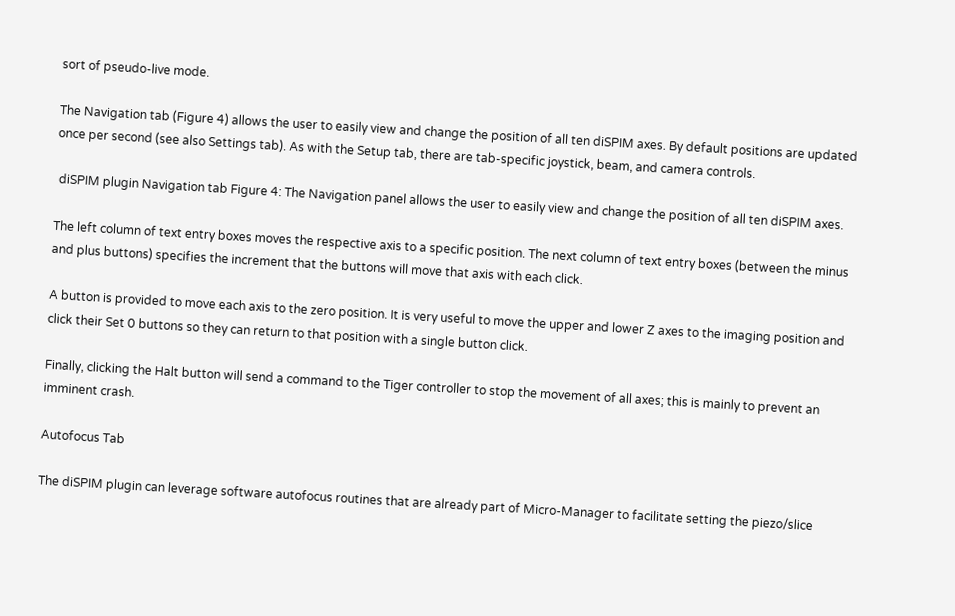sort of pseudo-live mode.

The Navigation tab (Figure 4) allows the user to easily view and change the position of all ten diSPIM axes. By default positions are updated once per second (see also Settings tab). As with the Setup tab, there are tab-specific joystick, beam, and camera controls.

 diSPIM plugin Navigation tab Figure 4: The Navigation panel allows the user to easily view and change the position of all ten diSPIM axes.

The left column of text entry boxes moves the respective axis to a specific position. The next column of text entry boxes (between the minus and plus buttons) specifies the increment that the buttons will move that axis with each click.

A button is provided to move each axis to the zero position. It is very useful to move the upper and lower Z axes to the imaging position and click their Set 0 buttons so they can return to that position with a single button click.

Finally, clicking the Halt button will send a command to the Tiger controller to stop the movement of all axes; this is mainly to prevent an imminent crash.

Autofocus Tab

The diSPIM plugin can leverage software autofocus routines that are already part of Micro-Manager to facilitate setting the piezo/slice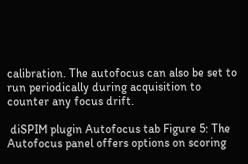calibration. The autofocus can also be set to run periodically during acquisition to counter any focus drift.

 diSPIM plugin Autofocus tab Figure 5: The Autofocus panel offers options on scoring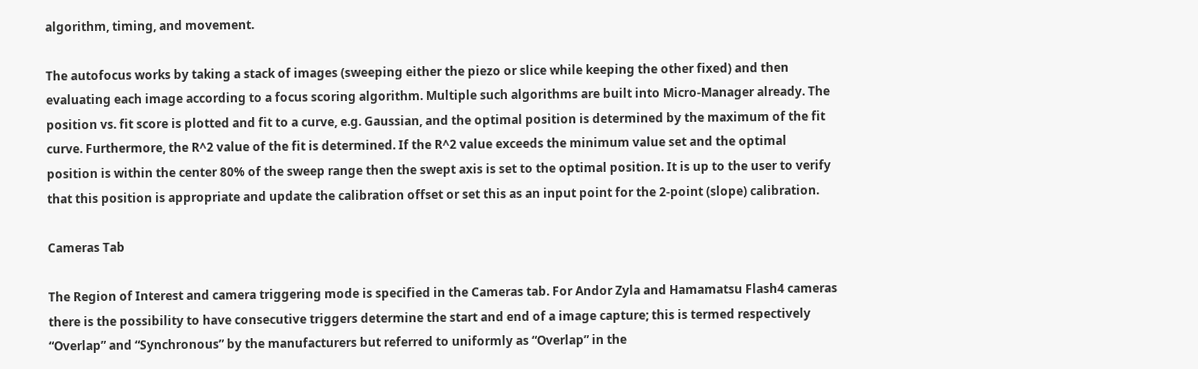algorithm, timing, and movement.

The autofocus works by taking a stack of images (sweeping either the piezo or slice while keeping the other fixed) and then evaluating each image according to a focus scoring algorithm. Multiple such algorithms are built into Micro-Manager already. The position vs. fit score is plotted and fit to a curve, e.g. Gaussian, and the optimal position is determined by the maximum of the fit curve. Furthermore, the R^2 value of the fit is determined. If the R^2 value exceeds the minimum value set and the optimal position is within the center 80% of the sweep range then the swept axis is set to the optimal position. It is up to the user to verify that this position is appropriate and update the calibration offset or set this as an input point for the 2-point (slope) calibration.

Cameras Tab

The Region of Interest and camera triggering mode is specified in the Cameras tab. For Andor Zyla and Hamamatsu Flash4 cameras there is the possibility to have consecutive triggers determine the start and end of a image capture; this is termed respectively “Overlap” and “Synchronous” by the manufacturers but referred to uniformly as “Overlap” in the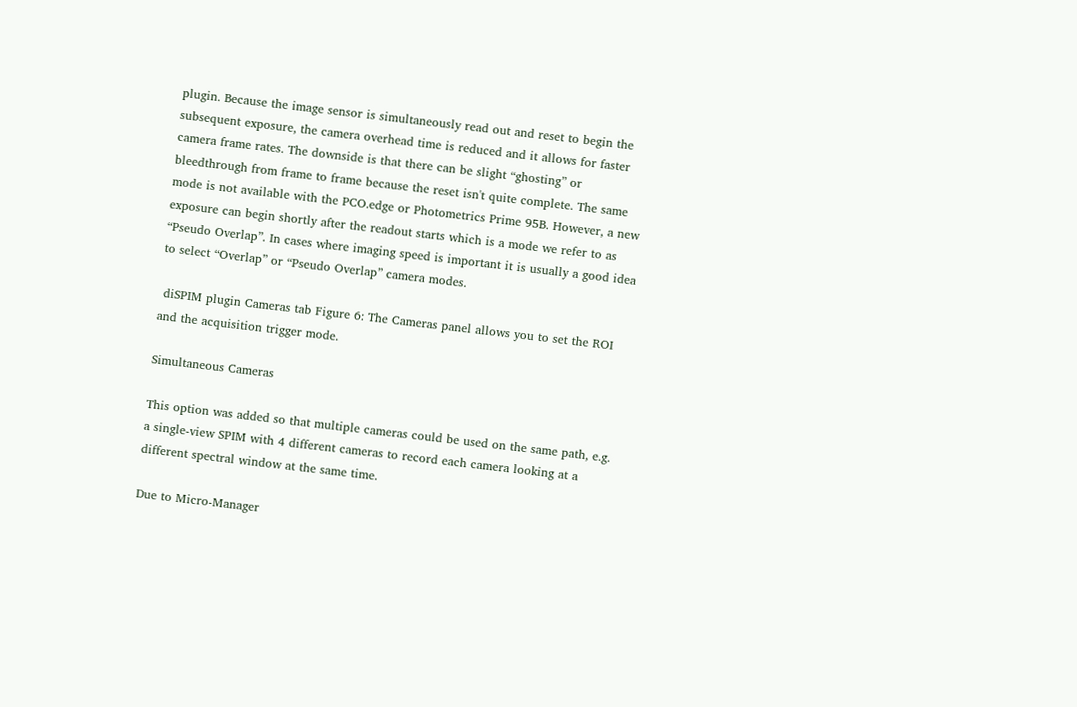plugin. Because the image sensor is simultaneously read out and reset to begin the subsequent exposure, the camera overhead time is reduced and it allows for faster camera frame rates. The downside is that there can be slight “ghosting” or bleedthrough from frame to frame because the reset isn't quite complete. The same mode is not available with the PCO.edge or Photometrics Prime 95B. However, a new exposure can begin shortly after the readout starts which is a mode we refer to as “Pseudo Overlap”. In cases where imaging speed is important it is usually a good idea to select “Overlap” or “Pseudo Overlap” camera modes.

 diSPIM plugin Cameras tab Figure 6: The Cameras panel allows you to set the ROI and the acquisition trigger mode.

Simultaneous Cameras

This option was added so that multiple cameras could be used on the same path, e.g. a single-view SPIM with 4 different cameras to record each camera looking at a different spectral window at the same time.

Due to Micro-Manager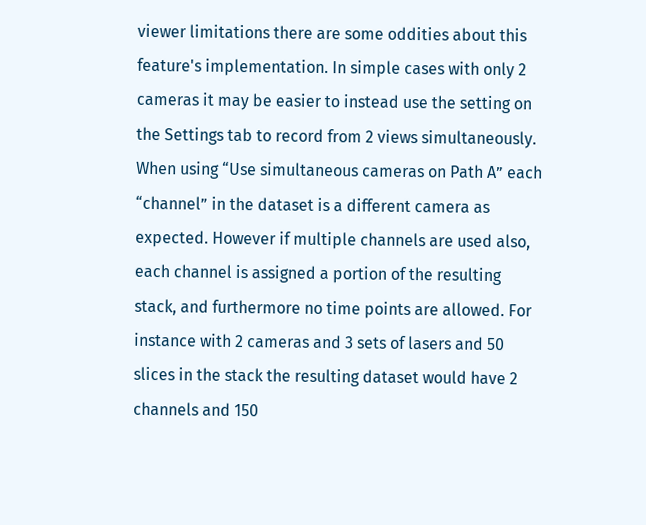viewer limitations there are some oddities about this feature's implementation. In simple cases with only 2 cameras it may be easier to instead use the setting on the Settings tab to record from 2 views simultaneously. When using “Use simultaneous cameras on Path A” each “channel” in the dataset is a different camera as expected. However if multiple channels are used also, each channel is assigned a portion of the resulting stack, and furthermore no time points are allowed. For instance with 2 cameras and 3 sets of lasers and 50 slices in the stack the resulting dataset would have 2 channels and 150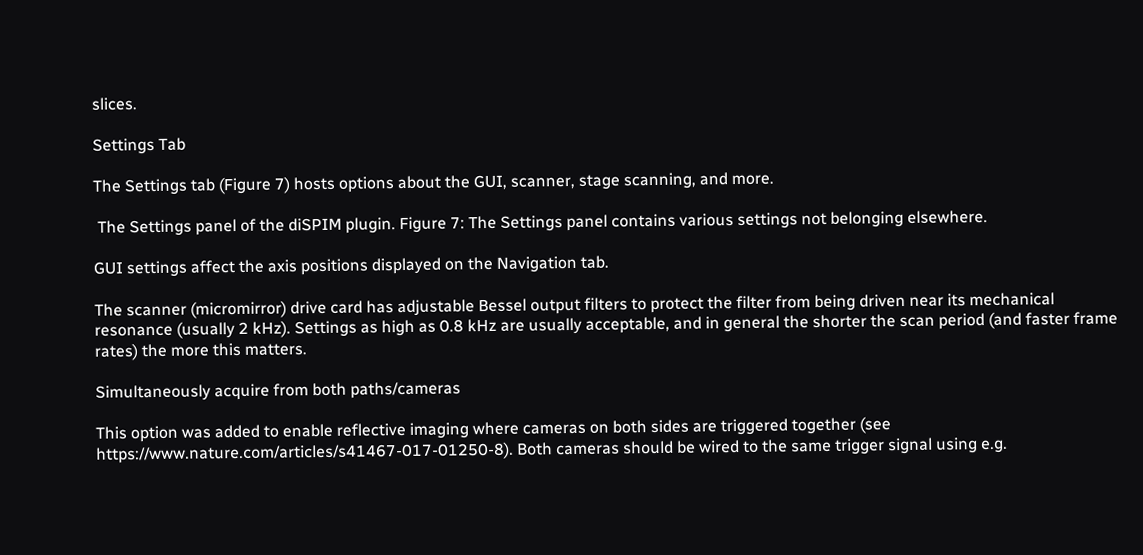slices.

Settings Tab

The Settings tab (Figure 7) hosts options about the GUI, scanner, stage scanning, and more.

 The Settings panel of the diSPIM plugin. Figure 7: The Settings panel contains various settings not belonging elsewhere.

GUI settings affect the axis positions displayed on the Navigation tab.

The scanner (micromirror) drive card has adjustable Bessel output filters to protect the filter from being driven near its mechanical resonance (usually 2 kHz). Settings as high as 0.8 kHz are usually acceptable, and in general the shorter the scan period (and faster frame rates) the more this matters.

Simultaneously acquire from both paths/cameras

This option was added to enable reflective imaging where cameras on both sides are triggered together (see https://www.nature.com/articles/s41467-017-01250-8). Both cameras should be wired to the same trigger signal using e.g.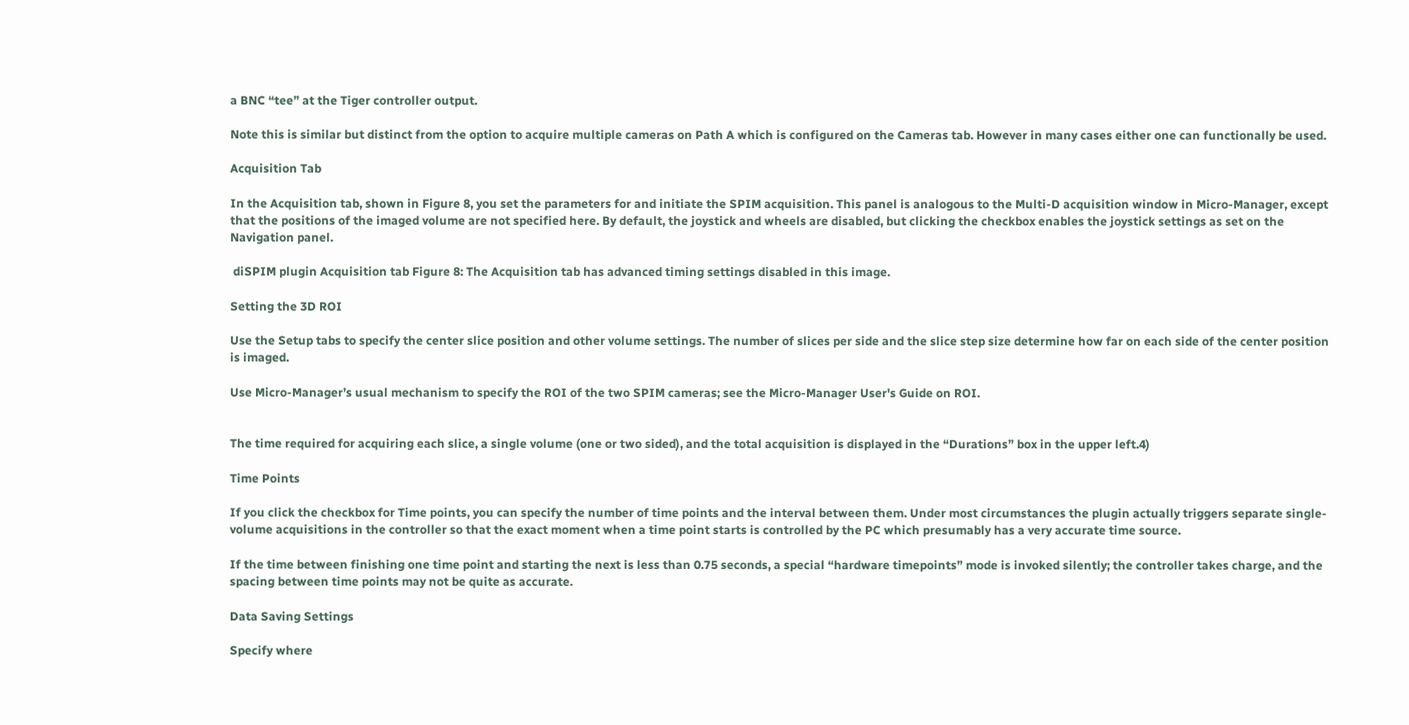a BNC “tee” at the Tiger controller output.

Note this is similar but distinct from the option to acquire multiple cameras on Path A which is configured on the Cameras tab. However in many cases either one can functionally be used.

Acquisition Tab

In the Acquisition tab, shown in Figure 8, you set the parameters for and initiate the SPIM acquisition. This panel is analogous to the Multi-D acquisition window in Micro-Manager, except that the positions of the imaged volume are not specified here. By default, the joystick and wheels are disabled, but clicking the checkbox enables the joystick settings as set on the Navigation panel.

 diSPIM plugin Acquisition tab Figure 8: The Acquisition tab has advanced timing settings disabled in this image.

Setting the 3D ROI

Use the Setup tabs to specify the center slice position and other volume settings. The number of slices per side and the slice step size determine how far on each side of the center position is imaged.

Use Micro-Manager’s usual mechanism to specify the ROI of the two SPIM cameras; see the Micro-Manager User's Guide on ROI.


The time required for acquiring each slice, a single volume (one or two sided), and the total acquisition is displayed in the “Durations” box in the upper left.4)

Time Points

If you click the checkbox for Time points, you can specify the number of time points and the interval between them. Under most circumstances the plugin actually triggers separate single-volume acquisitions in the controller so that the exact moment when a time point starts is controlled by the PC which presumably has a very accurate time source.

If the time between finishing one time point and starting the next is less than 0.75 seconds, a special “hardware timepoints” mode is invoked silently; the controller takes charge, and the spacing between time points may not be quite as accurate.

Data Saving Settings

Specify where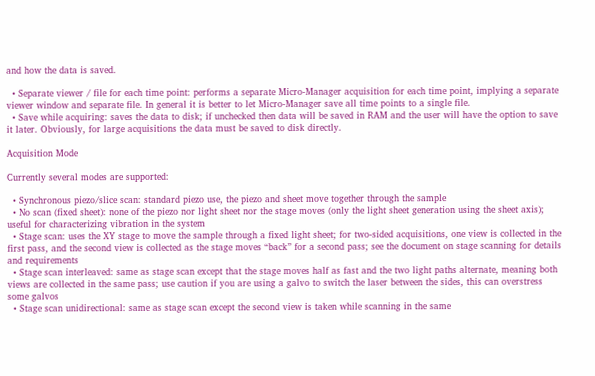and how the data is saved.

  • Separate viewer / file for each time point: performs a separate Micro-Manager acquisition for each time point, implying a separate viewer window and separate file. In general it is better to let Micro-Manager save all time points to a single file.
  • Save while acquiring: saves the data to disk; if unchecked then data will be saved in RAM and the user will have the option to save it later. Obviously, for large acquisitions the data must be saved to disk directly.

Acquisition Mode

Currently several modes are supported:

  • Synchronous piezo/slice scan: standard piezo use, the piezo and sheet move together through the sample
  • No scan (fixed sheet): none of the piezo nor light sheet nor the stage moves (only the light sheet generation using the sheet axis); useful for characterizing vibration in the system
  • Stage scan: uses the XY stage to move the sample through a fixed light sheet; for two-sided acquisitions, one view is collected in the first pass, and the second view is collected as the stage moves “back” for a second pass; see the document on stage scanning for details and requirements
  • Stage scan interleaved: same as stage scan except that the stage moves half as fast and the two light paths alternate, meaning both views are collected in the same pass; use caution if you are using a galvo to switch the laser between the sides, this can overstress some galvos
  • Stage scan unidirectional: same as stage scan except the second view is taken while scanning in the same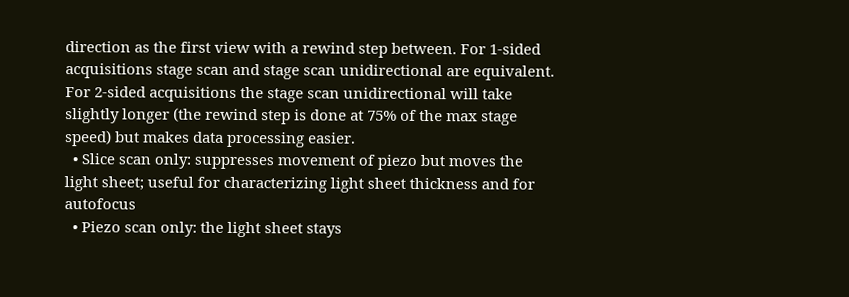direction as the first view with a rewind step between. For 1-sided acquisitions stage scan and stage scan unidirectional are equivalent. For 2-sided acquisitions the stage scan unidirectional will take slightly longer (the rewind step is done at 75% of the max stage speed) but makes data processing easier.
  • Slice scan only: suppresses movement of piezo but moves the light sheet; useful for characterizing light sheet thickness and for autofocus
  • Piezo scan only: the light sheet stays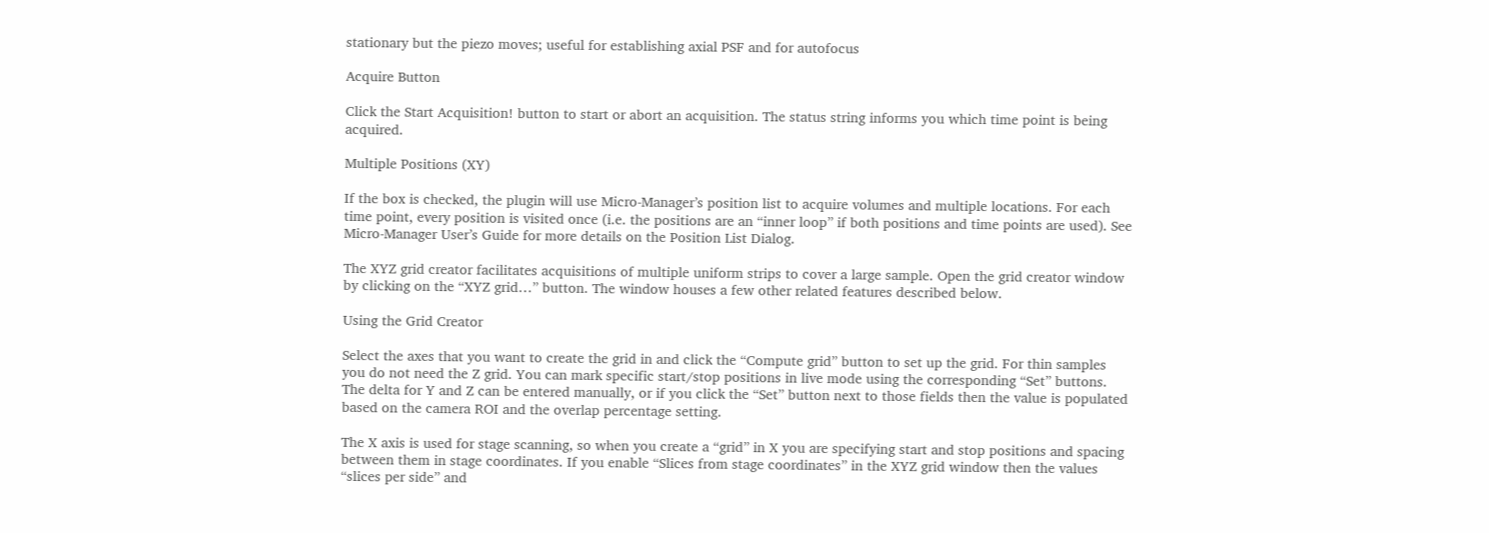stationary but the piezo moves; useful for establishing axial PSF and for autofocus

Acquire Button

Click the Start Acquisition! button to start or abort an acquisition. The status string informs you which time point is being acquired.

Multiple Positions (XY)

If the box is checked, the plugin will use Micro-Manager’s position list to acquire volumes and multiple locations. For each time point, every position is visited once (i.e. the positions are an “inner loop” if both positions and time points are used). See Micro-Manager User’s Guide for more details on the Position List Dialog.

The XYZ grid creator facilitates acquisitions of multiple uniform strips to cover a large sample. Open the grid creator window by clicking on the “XYZ grid…” button. The window houses a few other related features described below.

Using the Grid Creator

Select the axes that you want to create the grid in and click the “Compute grid” button to set up the grid. For thin samples you do not need the Z grid. You can mark specific start/stop positions in live mode using the corresponding “Set” buttons. The delta for Y and Z can be entered manually, or if you click the “Set” button next to those fields then the value is populated based on the camera ROI and the overlap percentage setting.

The X axis is used for stage scanning, so when you create a “grid” in X you are specifying start and stop positions and spacing between them in stage coordinates. If you enable “Slices from stage coordinates” in the XYZ grid window then the values “slices per side” and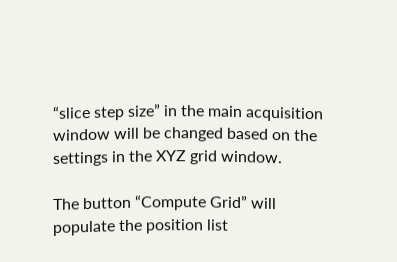“slice step size” in the main acquisition window will be changed based on the settings in the XYZ grid window.

The button “Compute Grid” will populate the position list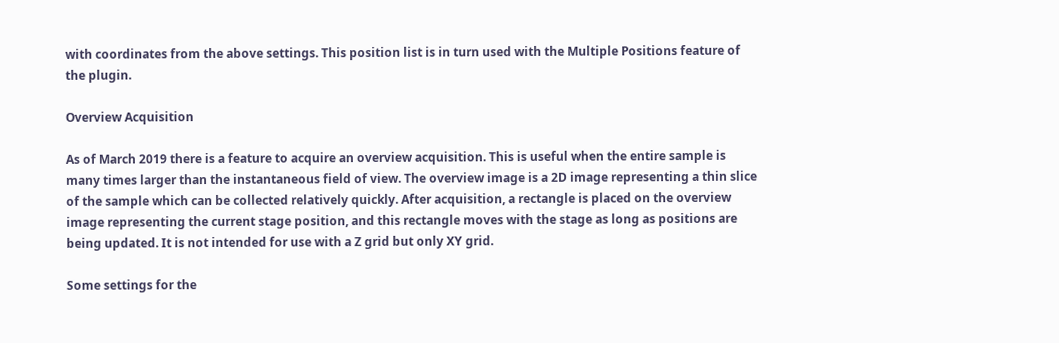with coordinates from the above settings. This position list is in turn used with the Multiple Positions feature of the plugin.

Overview Acquisition

As of March 2019 there is a feature to acquire an overview acquisition. This is useful when the entire sample is many times larger than the instantaneous field of view. The overview image is a 2D image representing a thin slice of the sample which can be collected relatively quickly. After acquisition, a rectangle is placed on the overview image representing the current stage position, and this rectangle moves with the stage as long as positions are being updated. It is not intended for use with a Z grid but only XY grid.

Some settings for the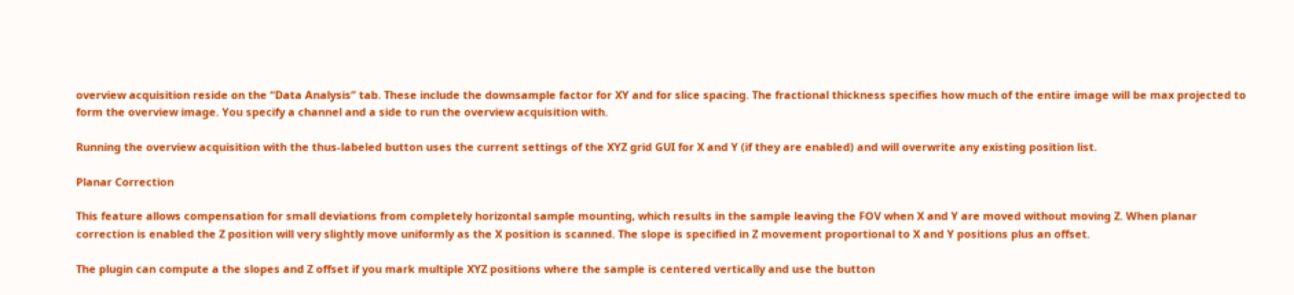overview acquisition reside on the “Data Analysis” tab. These include the downsample factor for XY and for slice spacing. The fractional thickness specifies how much of the entire image will be max projected to form the overview image. You specify a channel and a side to run the overview acquisition with.

Running the overview acquisition with the thus-labeled button uses the current settings of the XYZ grid GUI for X and Y (if they are enabled) and will overwrite any existing position list.

Planar Correction

This feature allows compensation for small deviations from completely horizontal sample mounting, which results in the sample leaving the FOV when X and Y are moved without moving Z. When planar correction is enabled the Z position will very slightly move uniformly as the X position is scanned. The slope is specified in Z movement proportional to X and Y positions plus an offset.

The plugin can compute a the slopes and Z offset if you mark multiple XYZ positions where the sample is centered vertically and use the button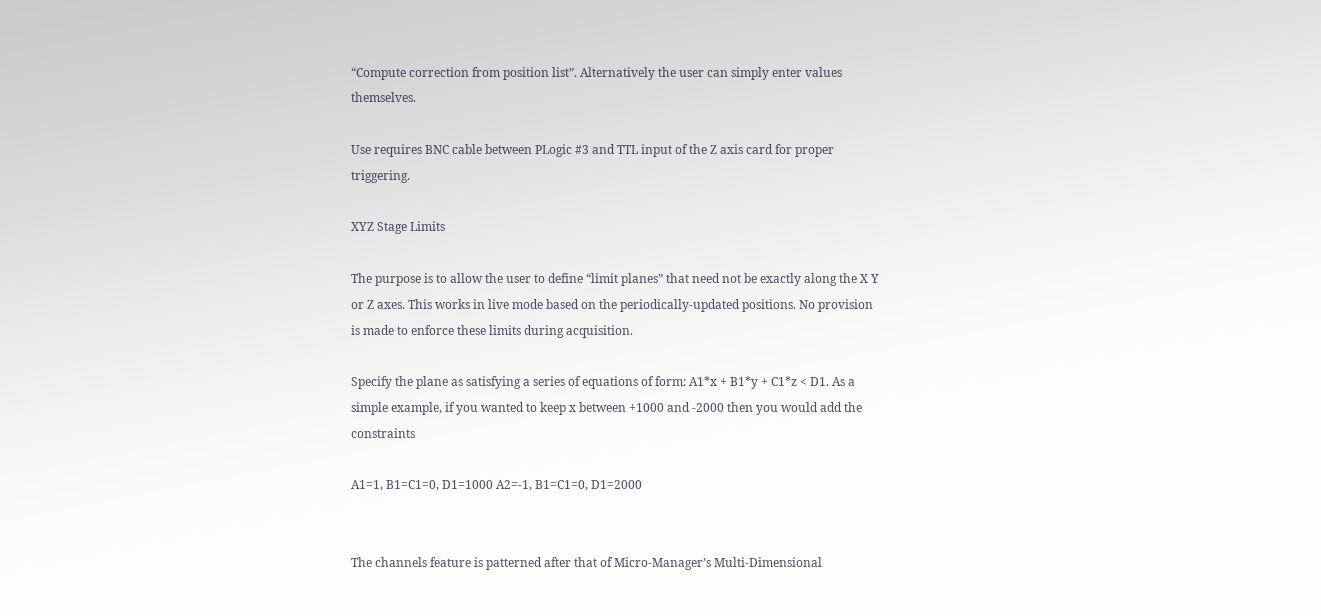“Compute correction from position list”. Alternatively the user can simply enter values themselves.

Use requires BNC cable between PLogic #3 and TTL input of the Z axis card for proper triggering.

XYZ Stage Limits

The purpose is to allow the user to define “limit planes” that need not be exactly along the X Y or Z axes. This works in live mode based on the periodically-updated positions. No provision is made to enforce these limits during acquisition.

Specify the plane as satisfying a series of equations of form: A1*x + B1*y + C1*z < D1. As a simple example, if you wanted to keep x between +1000 and -2000 then you would add the constraints

A1=1, B1=C1=0, D1=1000 A2=-1, B1=C1=0, D1=2000


The channels feature is patterned after that of Micro-Manager’s Multi-Dimensional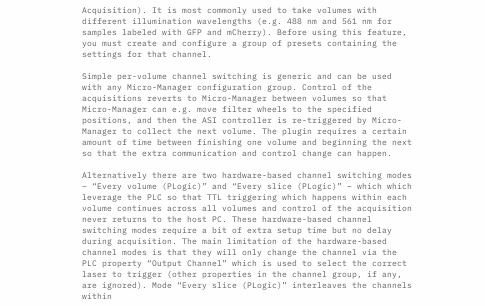Acquisition). It is most commonly used to take volumes with different illumination wavelengths (e.g. 488 nm and 561 nm for samples labeled with GFP and mCherry). Before using this feature, you must create and configure a group of presets containing the settings for that channel.

Simple per-volume channel switching is generic and can be used with any Micro-Manager configuration group. Control of the acquisitions reverts to Micro-Manager between volumes so that Micro-Manager can e.g. move filter wheels to the specified positions, and then the ASI controller is re-triggered by Micro-Manager to collect the next volume. The plugin requires a certain amount of time between finishing one volume and beginning the next so that the extra communication and control change can happen.

Alternatively there are two hardware-based channel switching modes – “Every volume (PLogic)” and “Every slice (PLogic)” – which which leverage the PLC so that TTL triggering which happens within each volume continues across all volumes and control of the acquisition never returns to the host PC. These hardware-based channel switching modes require a bit of extra setup time but no delay during acquisition. The main limitation of the hardware-based channel modes is that they will only change the channel via the PLC property “Output Channel” which is used to select the correct laser to trigger (other properties in the channel group, if any, are ignored). Mode “Every slice (PLogic)” interleaves the channels within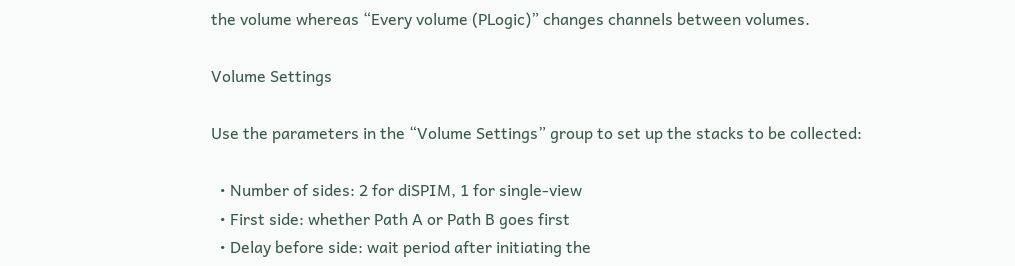the volume whereas “Every volume (PLogic)” changes channels between volumes.

Volume Settings

Use the parameters in the “Volume Settings” group to set up the stacks to be collected:

  • Number of sides: 2 for diSPIM, 1 for single-view
  • First side: whether Path A or Path B goes first
  • Delay before side: wait period after initiating the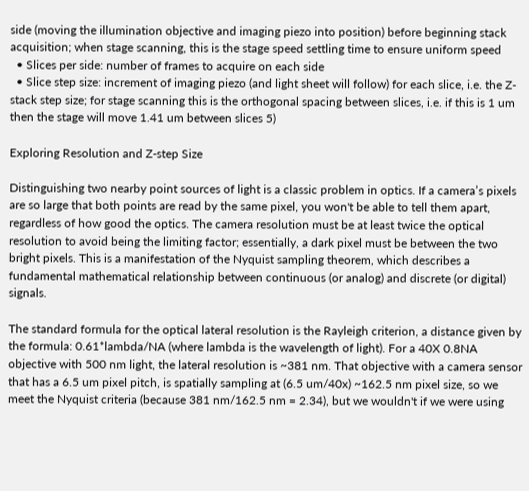side (moving the illumination objective and imaging piezo into position) before beginning stack acquisition; when stage scanning, this is the stage speed settling time to ensure uniform speed
  • Slices per side: number of frames to acquire on each side
  • Slice step size: increment of imaging piezo (and light sheet will follow) for each slice, i.e. the Z-stack step size; for stage scanning this is the orthogonal spacing between slices, i.e. if this is 1 um then the stage will move 1.41 um between slices 5)

Exploring Resolution and Z-step Size

Distinguishing two nearby point sources of light is a classic problem in optics. If a camera’s pixels are so large that both points are read by the same pixel, you won't be able to tell them apart, regardless of how good the optics. The camera resolution must be at least twice the optical resolution to avoid being the limiting factor; essentially, a dark pixel must be between the two bright pixels. This is a manifestation of the Nyquist sampling theorem, which describes a fundamental mathematical relationship between continuous (or analog) and discrete (or digital) signals.

The standard formula for the optical lateral resolution is the Rayleigh criterion, a distance given by the formula: 0.61*lambda/NA (where lambda is the wavelength of light). For a 40X 0.8NA objective with 500 nm light, the lateral resolution is ~381 nm. That objective with a camera sensor that has a 6.5 um pixel pitch, is spatially sampling at (6.5 um/40x) ~162.5 nm pixel size, so we meet the Nyquist criteria (because 381 nm/162.5 nm = 2.34), but we wouldn't if we were using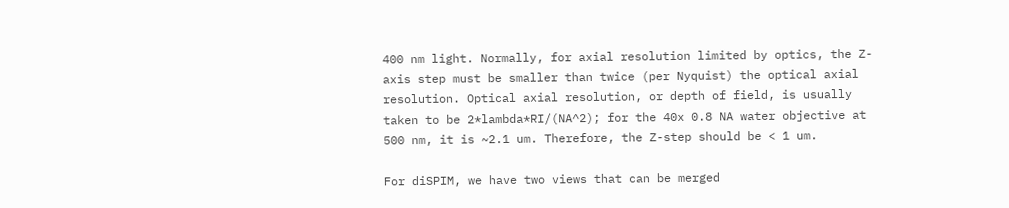400 nm light. Normally, for axial resolution limited by optics, the Z-axis step must be smaller than twice (per Nyquist) the optical axial resolution. Optical axial resolution, or depth of field, is usually taken to be 2*lambda*RI/(NA^2); for the 40x 0.8 NA water objective at 500 nm, it is ~2.1 um. Therefore, the Z-step should be < 1 um.

For diSPIM, we have two views that can be merged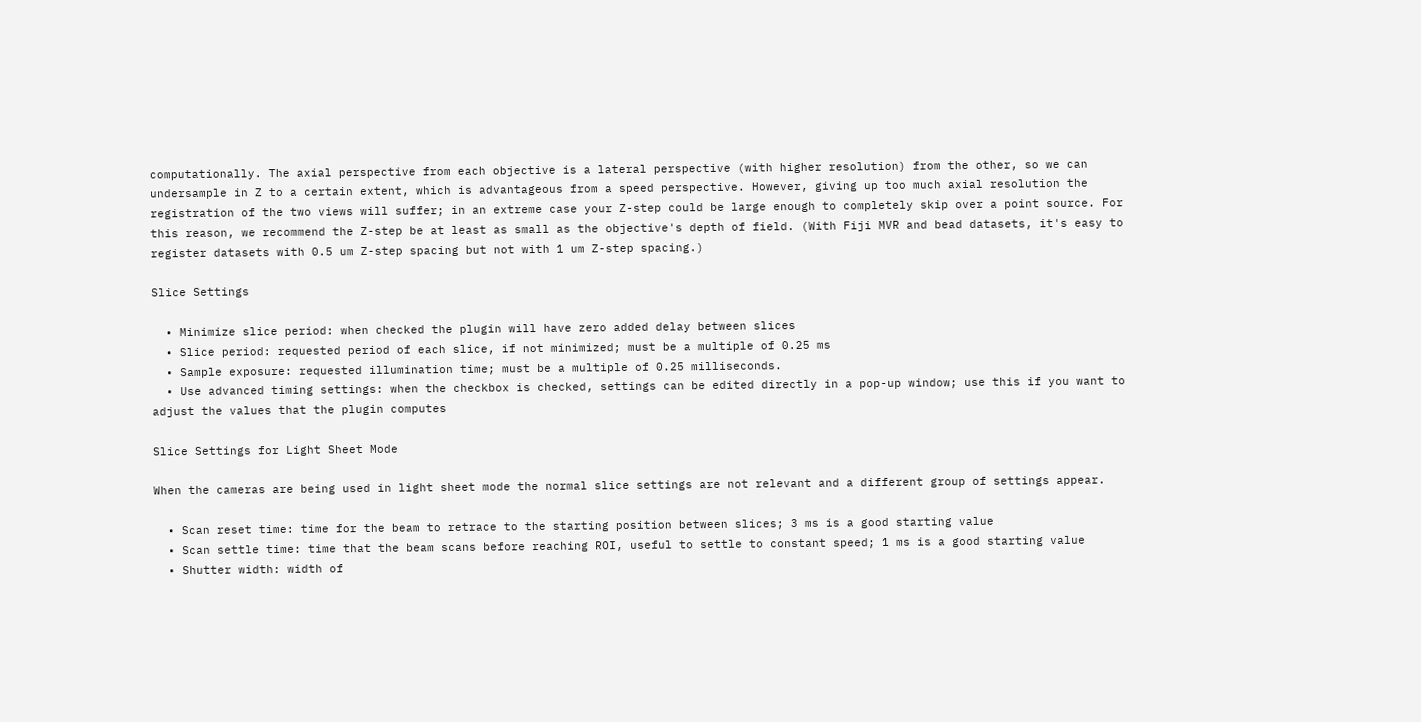computationally. The axial perspective from each objective is a lateral perspective (with higher resolution) from the other, so we can undersample in Z to a certain extent, which is advantageous from a speed perspective. However, giving up too much axial resolution the registration of the two views will suffer; in an extreme case your Z-step could be large enough to completely skip over a point source. For this reason, we recommend the Z-step be at least as small as the objective's depth of field. (With Fiji MVR and bead datasets, it's easy to register datasets with 0.5 um Z-step spacing but not with 1 um Z-step spacing.)

Slice Settings

  • Minimize slice period: when checked the plugin will have zero added delay between slices
  • Slice period: requested period of each slice, if not minimized; must be a multiple of 0.25 ms
  • Sample exposure: requested illumination time; must be a multiple of 0.25 milliseconds.
  • Use advanced timing settings: when the checkbox is checked, settings can be edited directly in a pop-up window; use this if you want to adjust the values that the plugin computes

Slice Settings for Light Sheet Mode

When the cameras are being used in light sheet mode the normal slice settings are not relevant and a different group of settings appear.

  • Scan reset time: time for the beam to retrace to the starting position between slices; 3 ms is a good starting value
  • Scan settle time: time that the beam scans before reaching ROI, useful to settle to constant speed; 1 ms is a good starting value
  • Shutter width: width of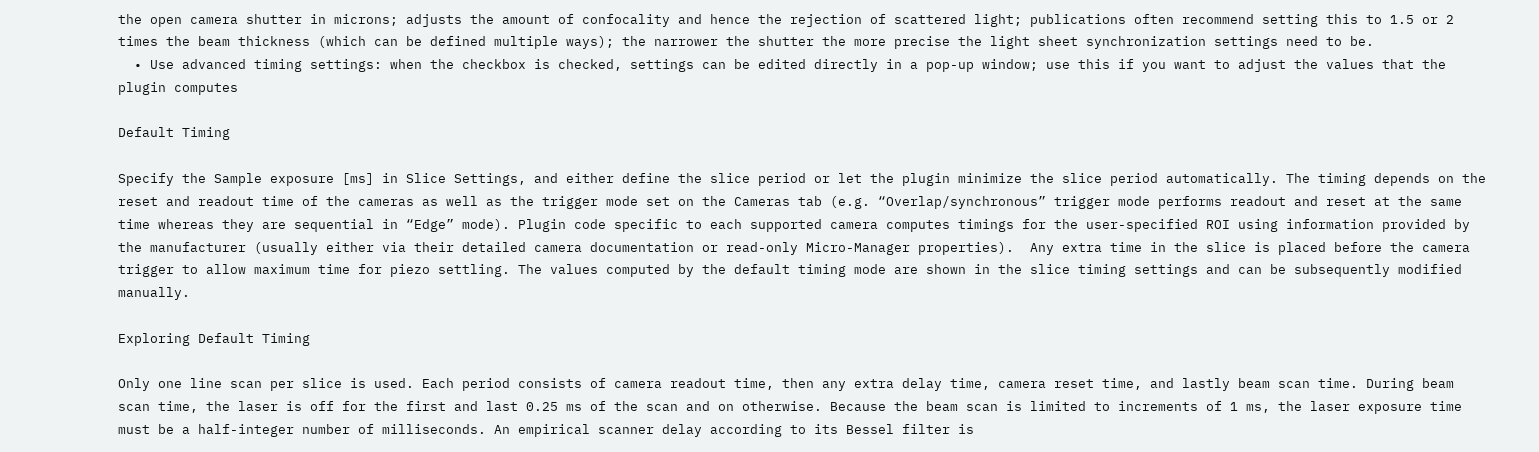the open camera shutter in microns; adjusts the amount of confocality and hence the rejection of scattered light; publications often recommend setting this to 1.5 or 2 times the beam thickness (which can be defined multiple ways); the narrower the shutter the more precise the light sheet synchronization settings need to be.
  • Use advanced timing settings: when the checkbox is checked, settings can be edited directly in a pop-up window; use this if you want to adjust the values that the plugin computes

Default Timing

Specify the Sample exposure [ms] in Slice Settings, and either define the slice period or let the plugin minimize the slice period automatically. The timing depends on the reset and readout time of the cameras as well as the trigger mode set on the Cameras tab (e.g. “Overlap/synchronous” trigger mode performs readout and reset at the same time whereas they are sequential in “Edge” mode). Plugin code specific to each supported camera computes timings for the user-specified ROI using information provided by the manufacturer (usually either via their detailed camera documentation or read-only Micro-Manager properties).  Any extra time in the slice is placed before the camera trigger to allow maximum time for piezo settling. The values computed by the default timing mode are shown in the slice timing settings and can be subsequently modified manually.

Exploring Default Timing

Only one line scan per slice is used. Each period consists of camera readout time, then any extra delay time, camera reset time, and lastly beam scan time. During beam scan time, the laser is off for the first and last 0.25 ms of the scan and on otherwise. Because the beam scan is limited to increments of 1 ms, the laser exposure time must be a half-integer number of milliseconds. An empirical scanner delay according to its Bessel filter is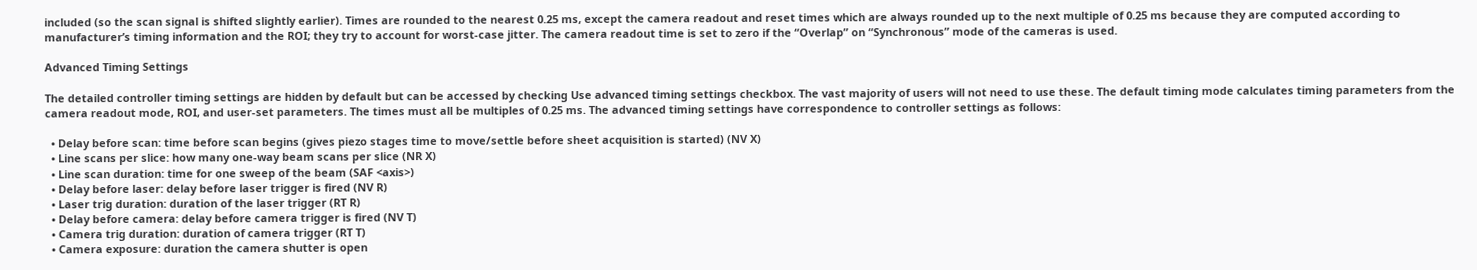included (so the scan signal is shifted slightly earlier). Times are rounded to the nearest 0.25 ms, except the camera readout and reset times which are always rounded up to the next multiple of 0.25 ms because they are computed according to manufacturer’s timing information and the ROI; they try to account for worst-case jitter. The camera readout time is set to zero if the “Overlap” on “Synchronous” mode of the cameras is used.

Advanced Timing Settings

The detailed controller timing settings are hidden by default but can be accessed by checking Use advanced timing settings checkbox. The vast majority of users will not need to use these. The default timing mode calculates timing parameters from the camera readout mode, ROI, and user-set parameters. The times must all be multiples of 0.25 ms. The advanced timing settings have correspondence to controller settings as follows:

  • Delay before scan: time before scan begins (gives piezo stages time to move/settle before sheet acquisition is started) (NV X)
  • Line scans per slice: how many one-way beam scans per slice (NR X)
  • Line scan duration: time for one sweep of the beam (SAF <axis>)
  • Delay before laser: delay before laser trigger is fired (NV R)
  • Laser trig duration: duration of the laser trigger (RT R)
  • Delay before camera: delay before camera trigger is fired (NV T)
  • Camera trig duration: duration of camera trigger (RT T)
  • Camera exposure: duration the camera shutter is open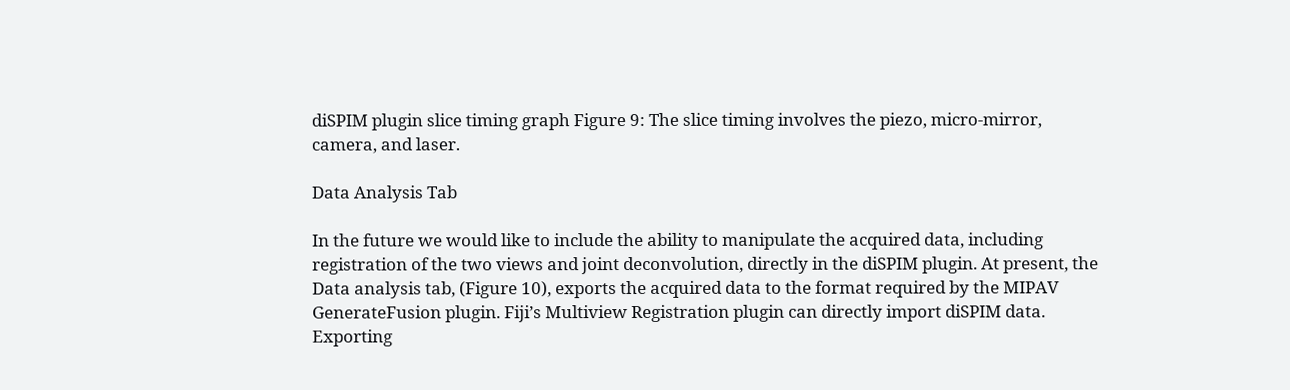diSPIM plugin slice timing graph Figure 9: The slice timing involves the piezo, micro-mirror, camera, and laser.

Data Analysis Tab

In the future we would like to include the ability to manipulate the acquired data, including registration of the two views and joint deconvolution, directly in the diSPIM plugin. At present, the Data analysis tab, (Figure 10), exports the acquired data to the format required by the MIPAV GenerateFusion plugin. Fiji’s Multiview Registration plugin can directly import diSPIM data. Exporting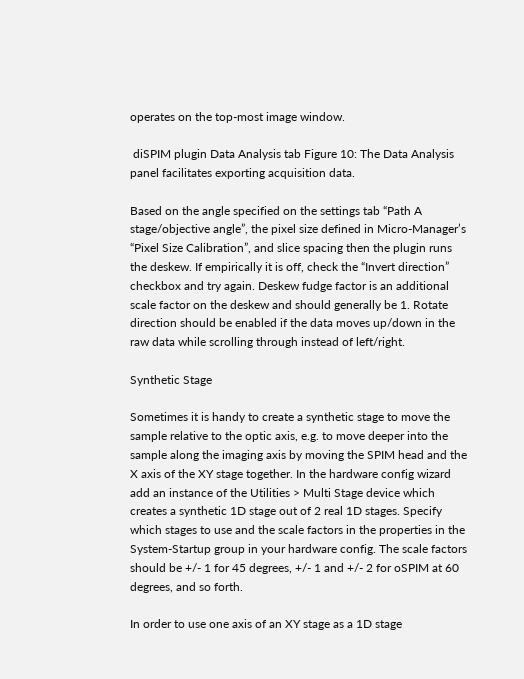operates on the top-most image window.

 diSPIM plugin Data Analysis tab Figure 10: The Data Analysis panel facilitates exporting acquisition data.

Based on the angle specified on the settings tab “Path A stage/objective angle”, the pixel size defined in Micro-Manager’s “Pixel Size Calibration”, and slice spacing then the plugin runs the deskew. If empirically it is off, check the “Invert direction” checkbox and try again. Deskew fudge factor is an additional scale factor on the deskew and should generally be 1. Rotate direction should be enabled if the data moves up/down in the raw data while scrolling through instead of left/right.

Synthetic Stage

Sometimes it is handy to create a synthetic stage to move the sample relative to the optic axis, e.g. to move deeper into the sample along the imaging axis by moving the SPIM head and the X axis of the XY stage together. In the hardware config wizard add an instance of the Utilities > Multi Stage device which creates a synthetic 1D stage out of 2 real 1D stages. Specify which stages to use and the scale factors in the properties in the System-Startup group in your hardware config. The scale factors should be +/- 1 for 45 degrees, +/- 1 and +/- 2 for oSPIM at 60 degrees, and so forth.

In order to use one axis of an XY stage as a 1D stage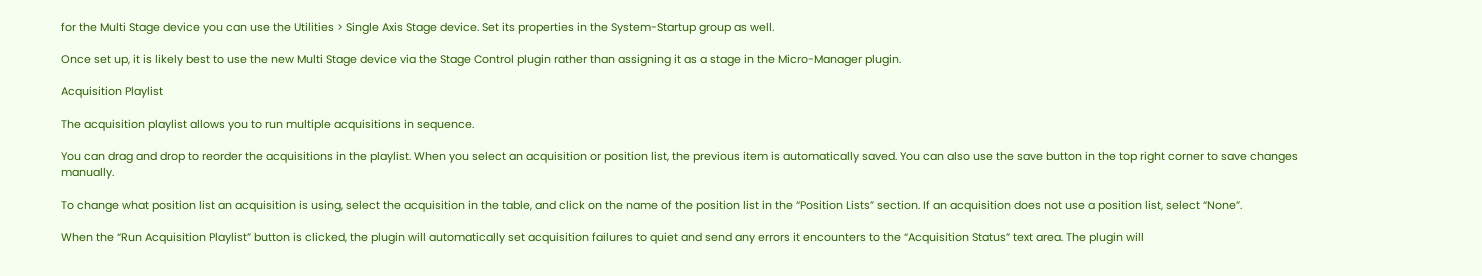for the Multi Stage device you can use the Utilities > Single Axis Stage device. Set its properties in the System-Startup group as well.

Once set up, it is likely best to use the new Multi Stage device via the Stage Control plugin rather than assigning it as a stage in the Micro-Manager plugin.

Acquisition Playlist

The acquisition playlist allows you to run multiple acquisitions in sequence.

You can drag and drop to reorder the acquisitions in the playlist. When you select an acquisition or position list, the previous item is automatically saved. You can also use the save button in the top right corner to save changes manually.

To change what position list an acquisition is using, select the acquisition in the table, and click on the name of the position list in the “Position Lists” section. If an acquisition does not use a position list, select “None”.

When the “Run Acquisition Playlist” button is clicked, the plugin will automatically set acquisition failures to quiet and send any errors it encounters to the “Acquisition Status” text area. The plugin will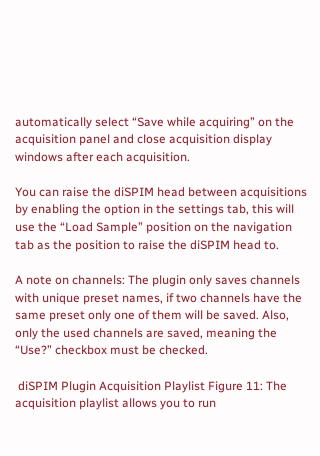automatically select “Save while acquiring” on the acquisition panel and close acquisition display windows after each acquisition.

You can raise the diSPIM head between acquisitions by enabling the option in the settings tab, this will use the “Load Sample” position on the navigation tab as the position to raise the diSPIM head to.

A note on channels: The plugin only saves channels with unique preset names, if two channels have the same preset only one of them will be saved. Also, only the used channels are saved, meaning the “Use?” checkbox must be checked.

 diSPIM Plugin Acquisition Playlist Figure 11: The acquisition playlist allows you to run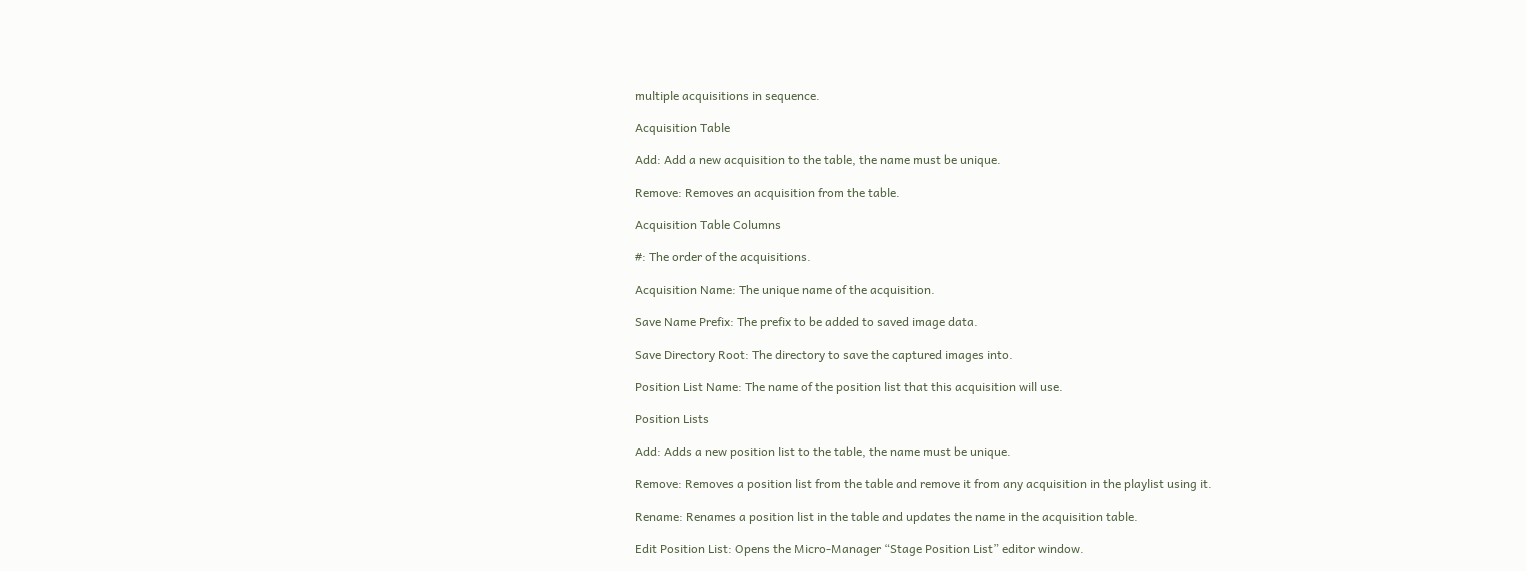multiple acquisitions in sequence.

Acquisition Table

Add: Add a new acquisition to the table, the name must be unique.

Remove: Removes an acquisition from the table.

Acquisition Table Columns

#: The order of the acquisitions.

Acquisition Name: The unique name of the acquisition.

Save Name Prefix: The prefix to be added to saved image data.

Save Directory Root: The directory to save the captured images into.

Position List Name: The name of the position list that this acquisition will use.

Position Lists

Add: Adds a new position list to the table, the name must be unique.

Remove: Removes a position list from the table and remove it from any acquisition in the playlist using it.

Rename: Renames a position list in the table and updates the name in the acquisition table.

Edit Position List: Opens the Micro-Manager “Stage Position List” editor window.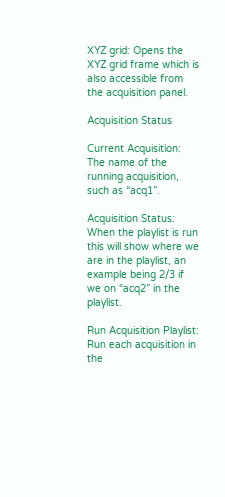XYZ grid: Opens the XYZ grid frame which is also accessible from the acquisition panel.

Acquisition Status

Current Acquisition: The name of the running acquisition, such as “acq1”.

Acquisition Status: When the playlist is run this will show where we are in the playlist, an example being 2/3 if we on “acq2” in the playlist.

Run Acquisition Playlist: Run each acquisition in the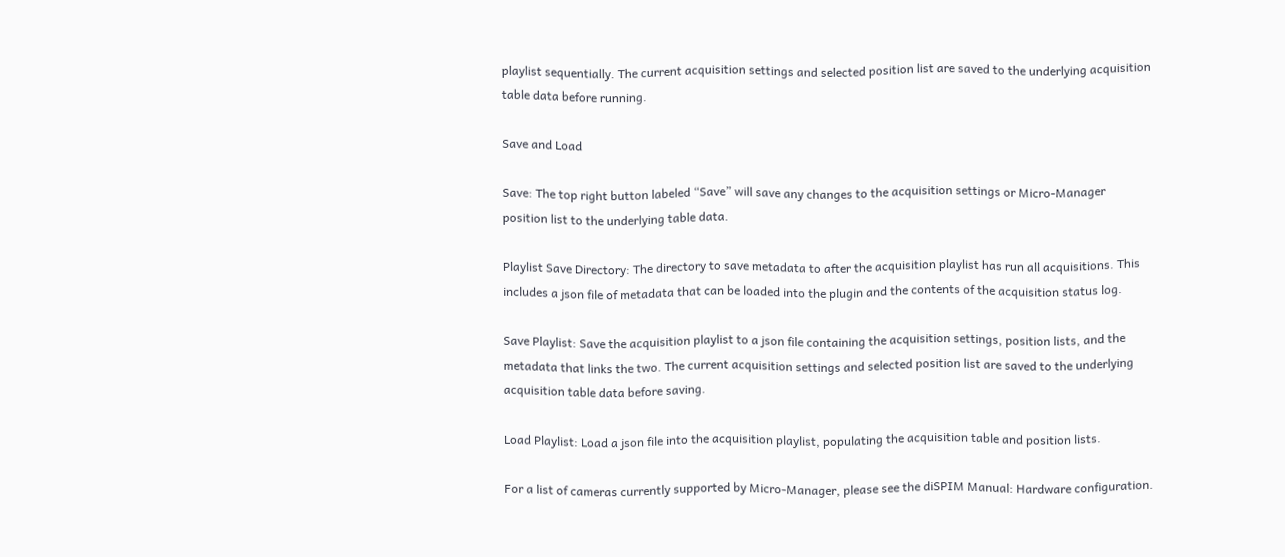playlist sequentially. The current acquisition settings and selected position list are saved to the underlying acquisition table data before running.

Save and Load

Save: The top right button labeled “Save” will save any changes to the acquisition settings or Micro-Manager position list to the underlying table data.

Playlist Save Directory: The directory to save metadata to after the acquisition playlist has run all acquisitions. This includes a json file of metadata that can be loaded into the plugin and the contents of the acquisition status log.

Save Playlist: Save the acquisition playlist to a json file containing the acquisition settings, position lists, and the metadata that links the two. The current acquisition settings and selected position list are saved to the underlying acquisition table data before saving.

Load Playlist: Load a json file into the acquisition playlist, populating the acquisition table and position lists.

For a list of cameras currently supported by Micro-Manager, please see the diSPIM Manual: Hardware configuration.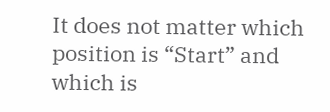It does not matter which position is “Start” and which is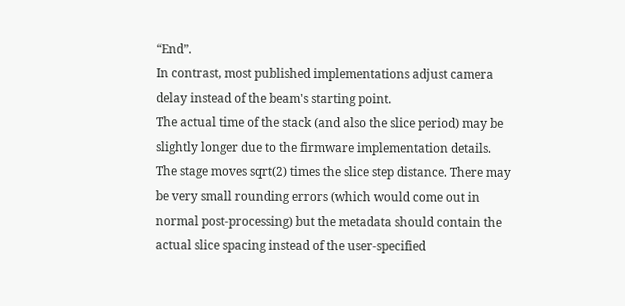“End”.
In contrast, most published implementations adjust camera delay instead of the beam's starting point.
The actual time of the stack (and also the slice period) may be slightly longer due to the firmware implementation details.
The stage moves sqrt(2) times the slice step distance. There may be very small rounding errors (which would come out in normal post-processing) but the metadata should contain the actual slice spacing instead of the user-specified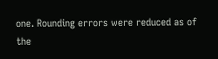one. Rounding errors were reduced as of the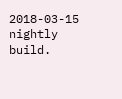2018-03-15 nightly build.